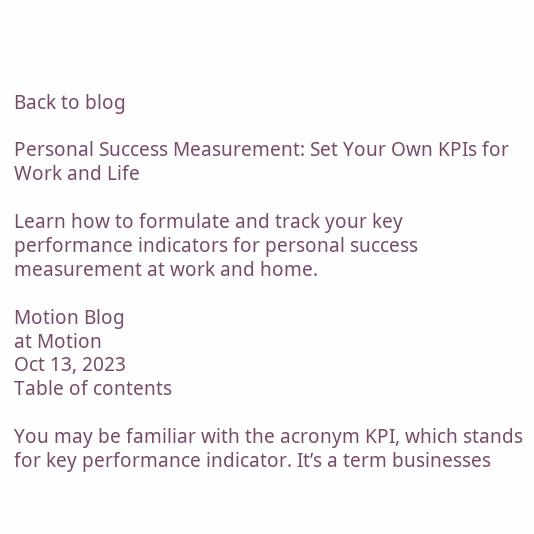Back to blog

Personal Success Measurement: Set Your Own KPIs for Work and Life

Learn how to formulate and track your key performance indicators for personal success measurement at work and home.

Motion Blog
at Motion
Oct 13, 2023
Table of contents

You may be familiar with the acronym KPI, which stands for key performance indicator. It’s a term businesses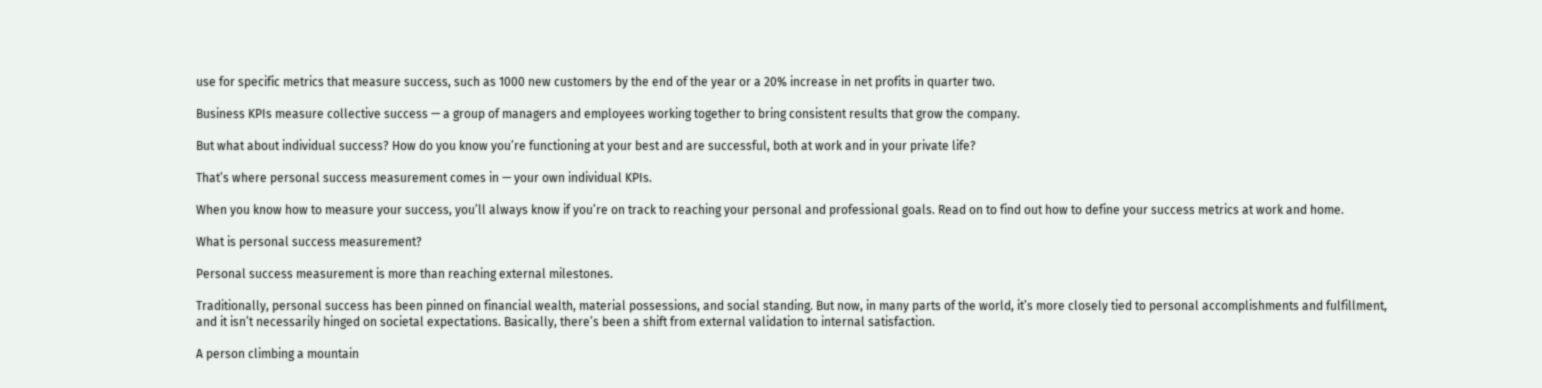use for specific metrics that measure success, such as 1000 new customers by the end of the year or a 20% increase in net profits in quarter two.

Business KPIs measure collective success — a group of managers and employees working together to bring consistent results that grow the company.

But what about individual success? How do you know you’re functioning at your best and are successful, both at work and in your private life?

That’s where personal success measurement comes in — your own individual KPIs.

When you know how to measure your success, you’ll always know if you’re on track to reaching your personal and professional goals. Read on to find out how to define your success metrics at work and home.

What is personal success measurement?

Personal success measurement is more than reaching external milestones.

Traditionally, personal success has been pinned on financial wealth, material possessions, and social standing. But now, in many parts of the world, it’s more closely tied to personal accomplishments and fulfillment, and it isn’t necessarily hinged on societal expectations. Basically, there’s been a shift from external validation to internal satisfaction.

A person climbing a mountain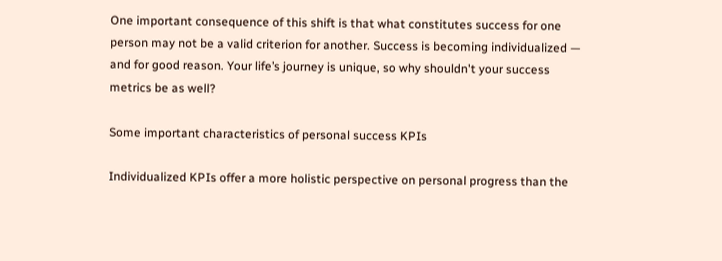One important consequence of this shift is that what constitutes success for one person may not be a valid criterion for another. Success is becoming individualized — and for good reason. Your life’s journey is unique, so why shouldn't your success metrics be as well?

Some important characteristics of personal success KPIs

Individualized KPIs offer a more holistic perspective on personal progress than the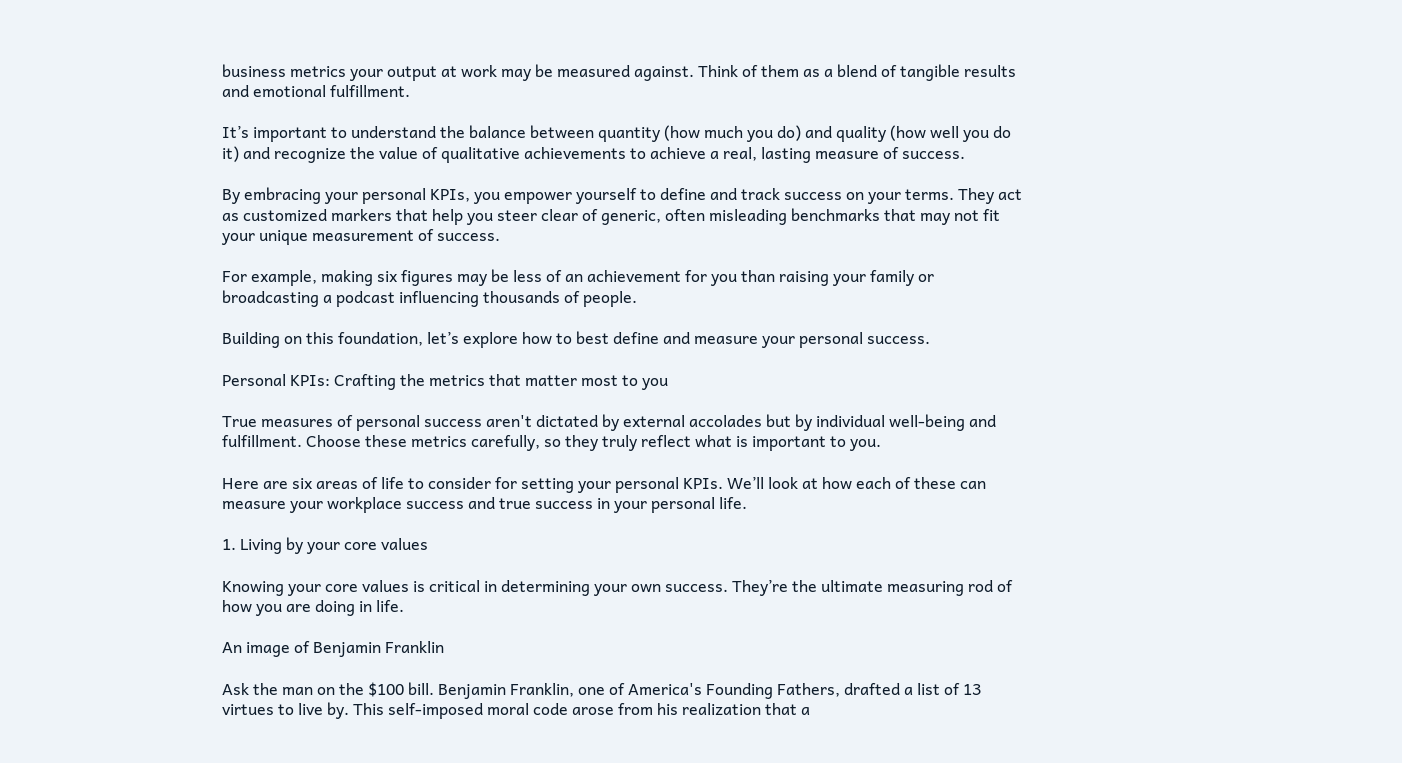business metrics your output at work may be measured against. Think of them as a blend of tangible results and emotional fulfillment.

It’s important to understand the balance between quantity (how much you do) and quality (how well you do it) and recognize the value of qualitative achievements to achieve a real, lasting measure of success.

By embracing your personal KPIs, you empower yourself to define and track success on your terms. They act as customized markers that help you steer clear of generic, often misleading benchmarks that may not fit your unique measurement of success.

For example, making six figures may be less of an achievement for you than raising your family or broadcasting a podcast influencing thousands of people.

Building on this foundation, let’s explore how to best define and measure your personal success.

Personal KPIs: Crafting the metrics that matter most to you

True measures of personal success aren't dictated by external accolades but by individual well-being and fulfillment. Choose these metrics carefully, so they truly reflect what is important to you.

Here are six areas of life to consider for setting your personal KPIs. We’ll look at how each of these can measure your workplace success and true success in your personal life.

1. Living by your core values

Knowing your core values is critical in determining your own success. They’re the ultimate measuring rod of how you are doing in life.

An image of Benjamin Franklin

Ask the man on the $100 bill. Benjamin Franklin, one of America's Founding Fathers, drafted a list of 13 virtues to live by. This self-imposed moral code arose from his realization that a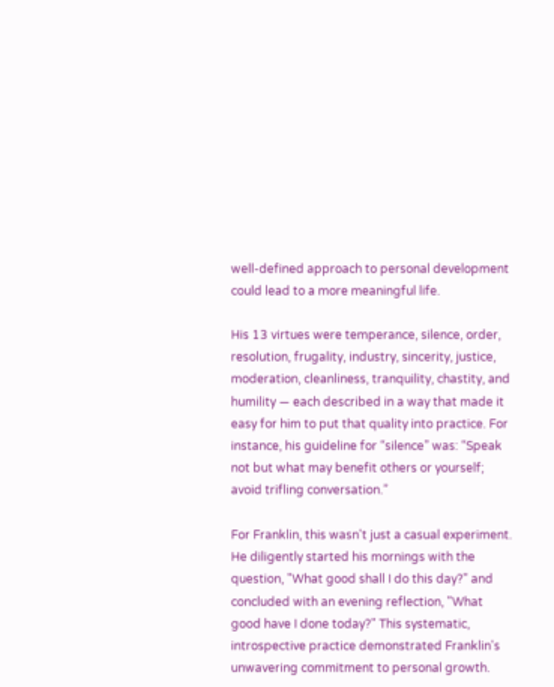well-defined approach to personal development could lead to a more meaningful life.

His 13 virtues were temperance, silence, order, resolution, frugality, industry, sincerity, justice, moderation, cleanliness, tranquility, chastity, and humility — each described in a way that made it easy for him to put that quality into practice. For instance, his guideline for “silence” was: “Speak not but what may benefit others or yourself; avoid trifling conversation.”

For Franklin, this wasn't just a casual experiment. He diligently started his mornings with the question, "What good shall I do this day?" and concluded with an evening reflection, "What good have I done today?" This systematic, introspective practice demonstrated Franklin's unwavering commitment to personal growth.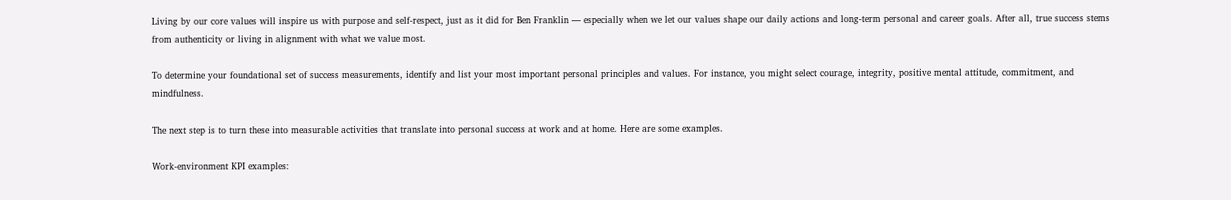Living by our core values will inspire us with purpose and self-respect, just as it did for Ben Franklin — especially when we let our values shape our daily actions and long-term personal and career goals. After all, true success stems from authenticity or living in alignment with what we value most.

To determine your foundational set of success measurements, identify and list your most important personal principles and values. For instance, you might select courage, integrity, positive mental attitude, commitment, and mindfulness.

The next step is to turn these into measurable activities that translate into personal success at work and at home. Here are some examples.

Work-environment KPI examples: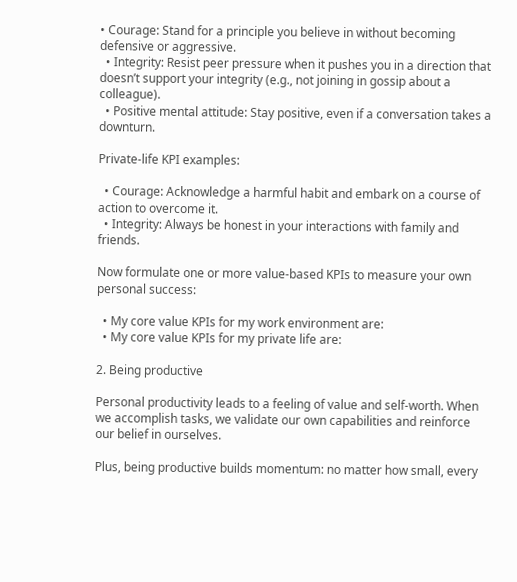• Courage: Stand for a principle you believe in without becoming defensive or aggressive.
  • Integrity: Resist peer pressure when it pushes you in a direction that doesn’t support your integrity (e.g., not joining in gossip about a colleague).
  • Positive mental attitude: Stay positive, even if a conversation takes a downturn.

Private-life KPI examples:

  • Courage: Acknowledge a harmful habit and embark on a course of action to overcome it.
  • Integrity: Always be honest in your interactions with family and friends.

Now formulate one or more value-based KPIs to measure your own personal success:

  • My core value KPIs for my work environment are:
  • My core value KPIs for my private life are:

2. Being productive

Personal productivity leads to a feeling of value and self-worth. When we accomplish tasks, we validate our own capabilities and reinforce our belief in ourselves.

Plus, being productive builds momentum: no matter how small, every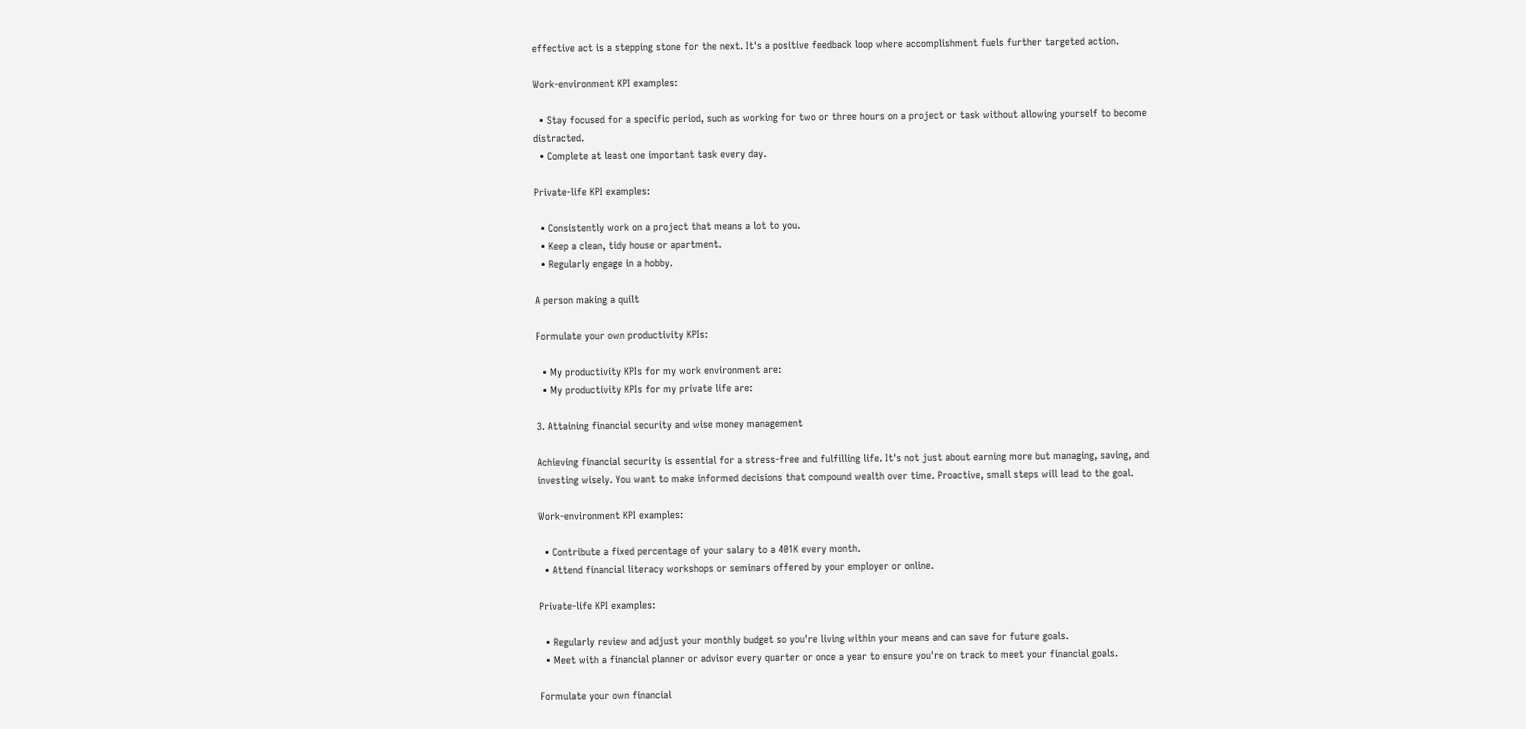effective act is a stepping stone for the next. It's a positive feedback loop where accomplishment fuels further targeted action.

Work-environment KPI examples:

  • Stay focused for a specific period, such as working for two or three hours on a project or task without allowing yourself to become distracted.
  • Complete at least one important task every day.

Private-life KPI examples:

  • Consistently work on a project that means a lot to you.
  • Keep a clean, tidy house or apartment.
  • Regularly engage in a hobby.

A person making a quilt

Formulate your own productivity KPIs:

  • My productivity KPIs for my work environment are:
  • My productivity KPIs for my private life are:

3. Attaining financial security and wise money management

Achieving financial security is essential for a stress-free and fulfilling life. It's not just about earning more but managing, saving, and investing wisely. You want to make informed decisions that compound wealth over time. Proactive, small steps will lead to the goal.

Work-environment KPI examples:

  • Contribute a fixed percentage of your salary to a 401K every month.
  • Attend financial literacy workshops or seminars offered by your employer or online.

Private-life KPI examples:

  • Regularly review and adjust your monthly budget so you're living within your means and can save for future goals.
  • Meet with a financial planner or advisor every quarter or once a year to ensure you're on track to meet your financial goals.

Formulate your own financial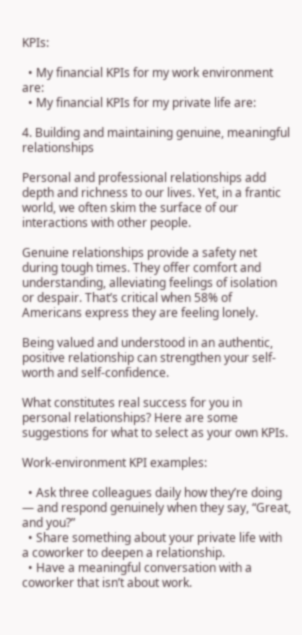KPIs:

  • My financial KPIs for my work environment are:
  • My financial KPIs for my private life are:

4. Building and maintaining genuine, meaningful relationships

Personal and professional relationships add depth and richness to our lives. Yet, in a frantic world, we often skim the surface of our interactions with other people.

Genuine relationships provide a safety net during tough times. They offer comfort and understanding, alleviating feelings of isolation or despair. That’s critical when 58% of Americans express they are feeling lonely.

Being valued and understood in an authentic, positive relationship can strengthen your self-worth and self-confidence.

What constitutes real success for you in personal relationships? Here are some suggestions for what to select as your own KPIs.

Work-environment KPI examples:

  • Ask three colleagues daily how they’re doing — and respond genuinely when they say, “Great, and you?”
  • Share something about your private life with a coworker to deepen a relationship.
  • Have a meaningful conversation with a coworker that isn’t about work.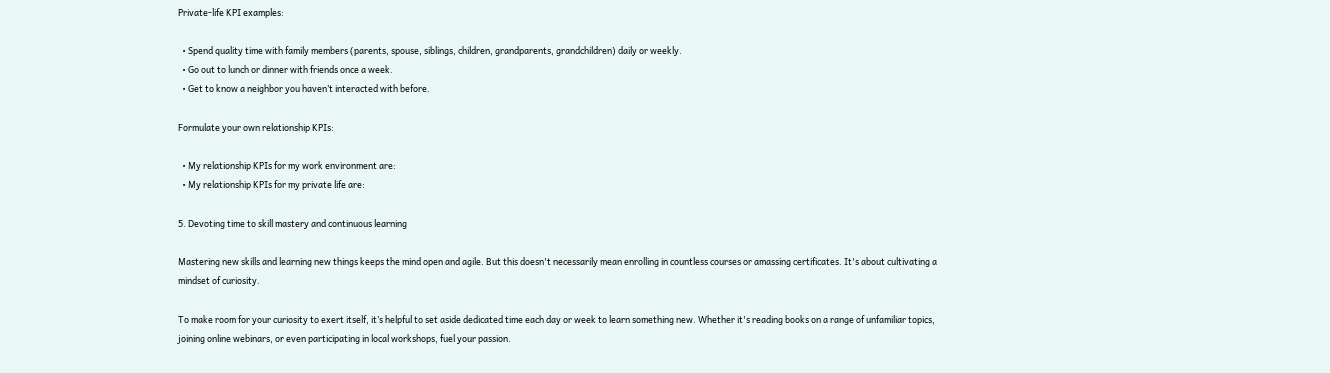Private-life KPI examples:

  • Spend quality time with family members (parents, spouse, siblings, children, grandparents, grandchildren) daily or weekly.
  • Go out to lunch or dinner with friends once a week.
  • Get to know a neighbor you haven’t interacted with before.

Formulate your own relationship KPIs:

  • My relationship KPIs for my work environment are:
  • My relationship KPIs for my private life are:

5. Devoting time to skill mastery and continuous learning

Mastering new skills and learning new things keeps the mind open and agile. But this doesn't necessarily mean enrolling in countless courses or amassing certificates. It's about cultivating a mindset of curiosity.

To make room for your curiosity to exert itself, it’s helpful to set aside dedicated time each day or week to learn something new. Whether it's reading books on a range of unfamiliar topics, joining online webinars, or even participating in local workshops, fuel your passion.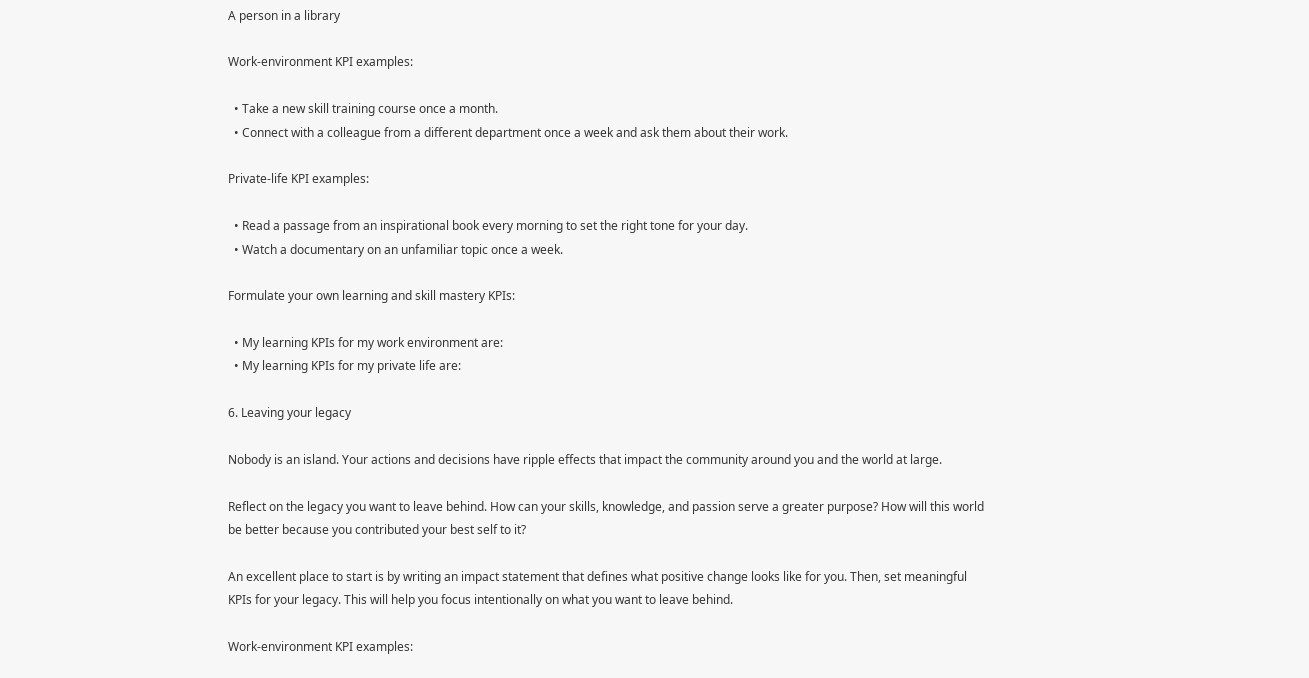A person in a library

Work-environment KPI examples:

  • Take a new skill training course once a month.
  • Connect with a colleague from a different department once a week and ask them about their work.

Private-life KPI examples:

  • Read a passage from an inspirational book every morning to set the right tone for your day.
  • Watch a documentary on an unfamiliar topic once a week.

Formulate your own learning and skill mastery KPIs:

  • My learning KPIs for my work environment are:
  • My learning KPIs for my private life are:

6. Leaving your legacy

Nobody is an island. Your actions and decisions have ripple effects that impact the community around you and the world at large.

Reflect on the legacy you want to leave behind. How can your skills, knowledge, and passion serve a greater purpose? How will this world be better because you contributed your best self to it?

An excellent place to start is by writing an impact statement that defines what positive change looks like for you. Then, set meaningful KPIs for your legacy. This will help you focus intentionally on what you want to leave behind.

Work-environment KPI examples: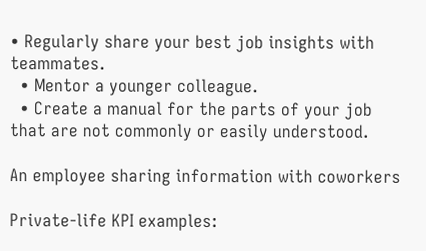• Regularly share your best job insights with teammates.
  • Mentor a younger colleague.
  • Create a manual for the parts of your job that are not commonly or easily understood.

An employee sharing information with coworkers

Private-life KPI examples: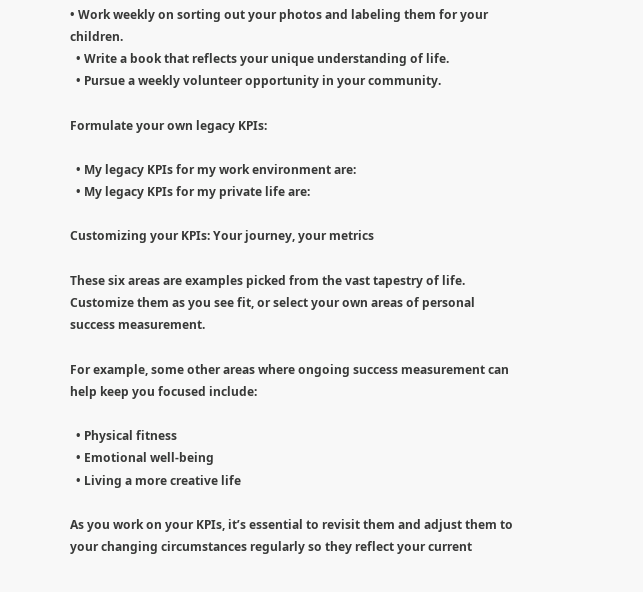• Work weekly on sorting out your photos and labeling them for your children.
  • Write a book that reflects your unique understanding of life.
  • Pursue a weekly volunteer opportunity in your community.

Formulate your own legacy KPIs:

  • My legacy KPIs for my work environment are:
  • My legacy KPIs for my private life are:

Customizing your KPIs: Your journey, your metrics

These six areas are examples picked from the vast tapestry of life. Customize them as you see fit, or select your own areas of personal success measurement.

For example, some other areas where ongoing success measurement can help keep you focused include:

  • Physical fitness
  • Emotional well-being
  • Living a more creative life

As you work on your KPIs, it’s essential to revisit them and adjust them to your changing circumstances regularly so they reflect your current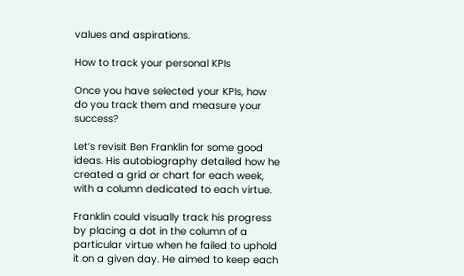values and aspirations.

How to track your personal KPIs

Once you have selected your KPIs, how do you track them and measure your success?

Let’s revisit Ben Franklin for some good ideas. His autobiography detailed how he created a grid or chart for each week, with a column dedicated to each virtue.

Franklin could visually track his progress by placing a dot in the column of a particular virtue when he failed to uphold it on a given day. He aimed to keep each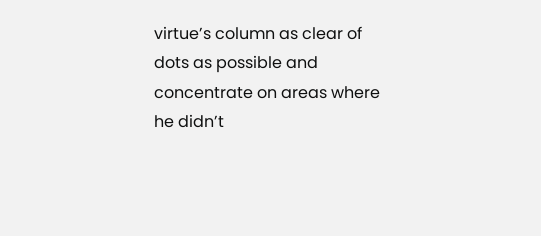virtue’s column as clear of dots as possible and concentrate on areas where he didn’t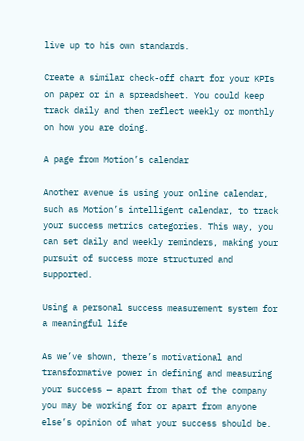live up to his own standards.

Create a similar check-off chart for your KPIs on paper or in a spreadsheet. You could keep track daily and then reflect weekly or monthly on how you are doing.

A page from Motion’s calendar

Another avenue is using your online calendar, such as Motion’s intelligent calendar, to track your success metrics categories. This way, you can set daily and weekly reminders, making your pursuit of success more structured and supported.

Using a personal success measurement system for a meaningful life

As we’ve shown, there’s motivational and transformative power in defining and measuring your success — apart from that of the company you may be working for or apart from anyone else’s opinion of what your success should be.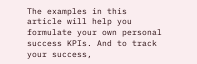The examples in this article will help you formulate your own personal success KPIs. And to track your success,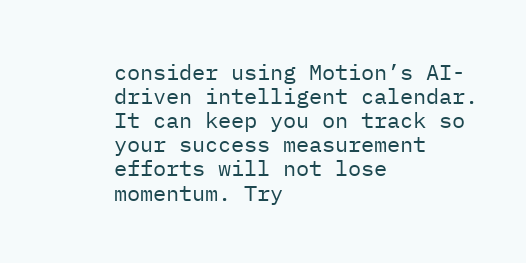consider using Motion’s AI-driven intelligent calendar. It can keep you on track so your success measurement efforts will not lose momentum. Try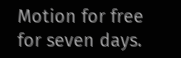Motion for free for seven days.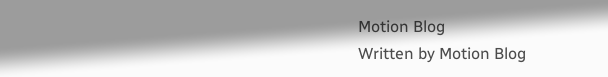Motion Blog
Written by Motion Blog